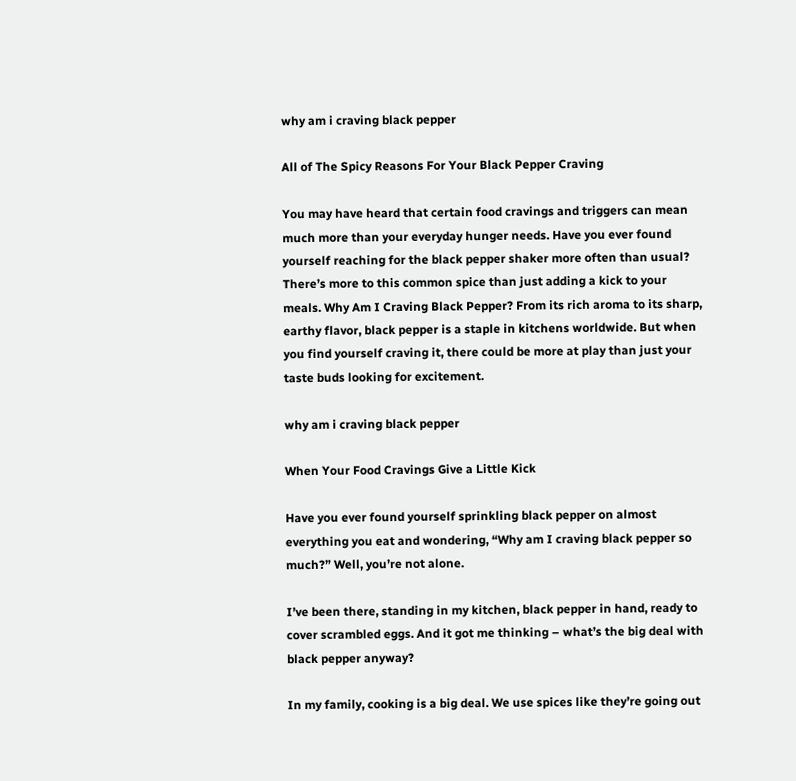why am i craving black pepper

All of The Spicy Reasons For Your Black Pepper Craving

You may have heard that certain food cravings and triggers can mean much more than your everyday hunger needs. Have you ever found yourself reaching for the black pepper shaker more often than usual? There’s more to this common spice than just adding a kick to your meals. Why Am I Craving Black Pepper? From its rich aroma to its sharp, earthy flavor, black pepper is a staple in kitchens worldwide. But when you find yourself craving it, there could be more at play than just your taste buds looking for excitement.

why am i craving black pepper

When Your Food Cravings Give a Little Kick

Have you ever found yourself sprinkling black pepper on almost everything you eat and wondering, “Why am I craving black pepper so much?” Well, you’re not alone.

I’ve been there, standing in my kitchen, black pepper in hand, ready to cover scrambled eggs. And it got me thinking – what’s the big deal with black pepper anyway?

In my family, cooking is a big deal. We use spices like they’re going out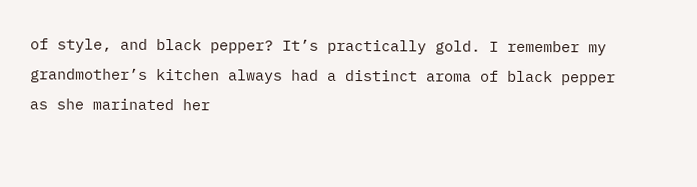of style, and black pepper? It’s practically gold. I remember my grandmother’s kitchen always had a distinct aroma of black pepper as she marinated her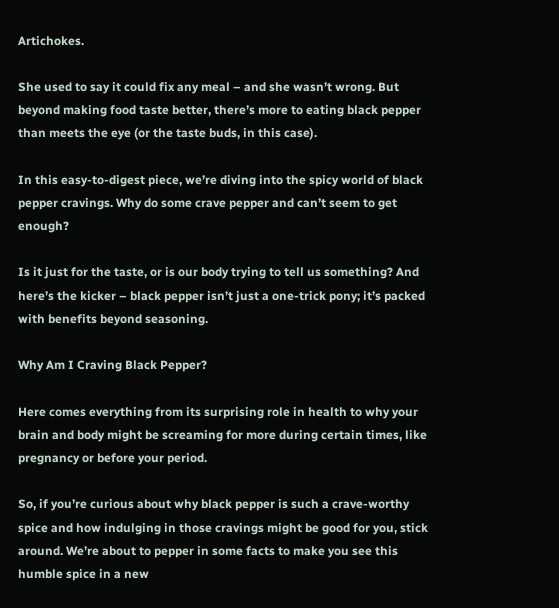Artichokes.

She used to say it could fix any meal – and she wasn’t wrong. But beyond making food taste better, there’s more to eating black pepper than meets the eye (or the taste buds, in this case).

In this easy-to-digest piece, we’re diving into the spicy world of black pepper cravings. Why do some crave pepper and can’t seem to get enough?

Is it just for the taste, or is our body trying to tell us something? And here’s the kicker – black pepper isn’t just a one-trick pony; it’s packed with benefits beyond seasoning.

Why Am I Craving Black Pepper?

Here comes everything from its surprising role in health to why your brain and body might be screaming for more during certain times, like pregnancy or before your period.

So, if you’re curious about why black pepper is such a crave-worthy spice and how indulging in those cravings might be good for you, stick around. We’re about to pepper in some facts to make you see this humble spice in a new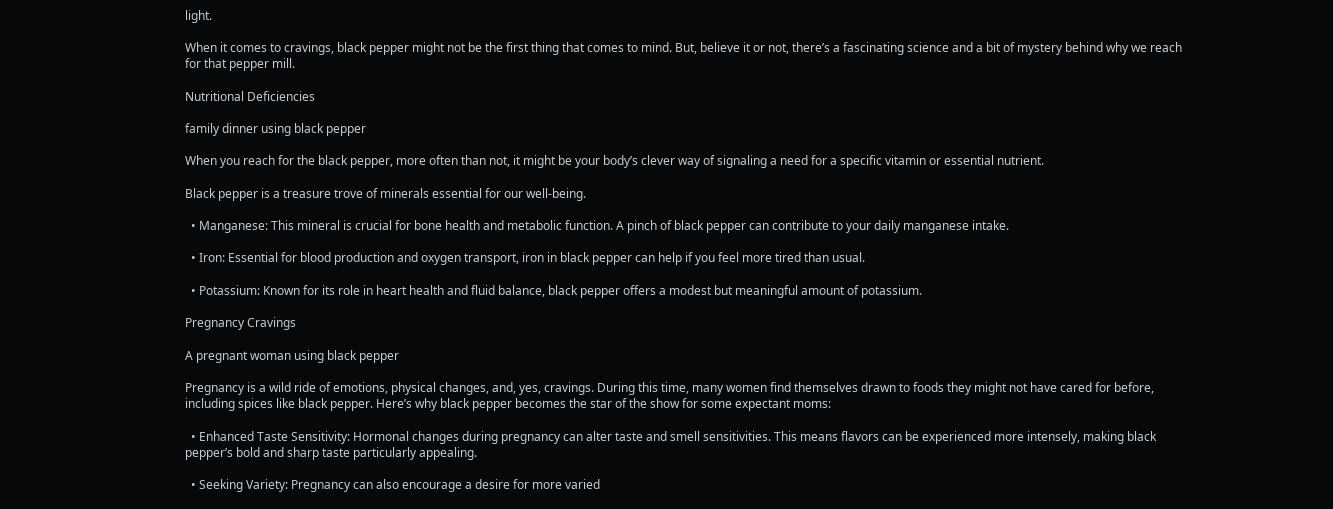light.

When it comes to cravings, black pepper might not be the first thing that comes to mind. But, believe it or not, there’s a fascinating science and a bit of mystery behind why we reach for that pepper mill.

Nutritional Deficiencies

family dinner using black pepper

When you reach for the black pepper, more often than not, it might be your body’s clever way of signaling a need for a specific vitamin or essential nutrient.

Black pepper is a treasure trove of minerals essential for our well-being.

  • Manganese: This mineral is crucial for bone health and metabolic function. A pinch of black pepper can contribute to your daily manganese intake.

  • Iron: Essential for blood production and oxygen transport, iron in black pepper can help if you feel more tired than usual.

  • Potassium: Known for its role in heart health and fluid balance, black pepper offers a modest but meaningful amount of potassium.

Pregnancy Cravings

A pregnant woman using black pepper

Pregnancy is a wild ride of emotions, physical changes, and, yes, cravings. During this time, many women find themselves drawn to foods they might not have cared for before, including spices like black pepper. Here’s why black pepper becomes the star of the show for some expectant moms:

  • Enhanced Taste Sensitivity: Hormonal changes during pregnancy can alter taste and smell sensitivities. This means flavors can be experienced more intensely, making black pepper’s bold and sharp taste particularly appealing.

  • Seeking Variety: Pregnancy can also encourage a desire for more varied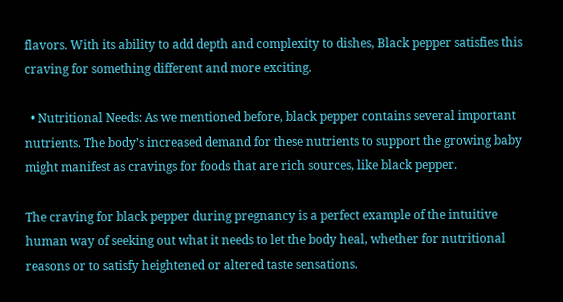flavors. With its ability to add depth and complexity to dishes, Black pepper satisfies this craving for something different and more exciting.

  • Nutritional Needs: As we mentioned before, black pepper contains several important nutrients. The body’s increased demand for these nutrients to support the growing baby might manifest as cravings for foods that are rich sources, like black pepper.

The craving for black pepper during pregnancy is a perfect example of the intuitive human way of seeking out what it needs to let the body heal, whether for nutritional reasons or to satisfy heightened or altered taste sensations.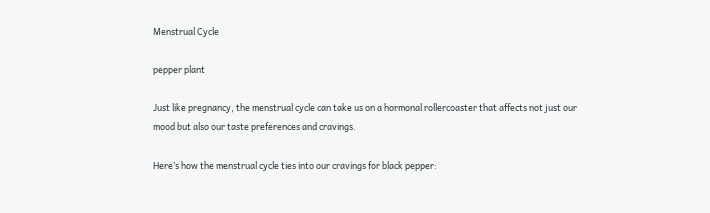Menstrual Cycle

pepper plant

Just like pregnancy, the menstrual cycle can take us on a hormonal rollercoaster that affects not just our mood but also our taste preferences and cravings.

Here’s how the menstrual cycle ties into our cravings for black pepper: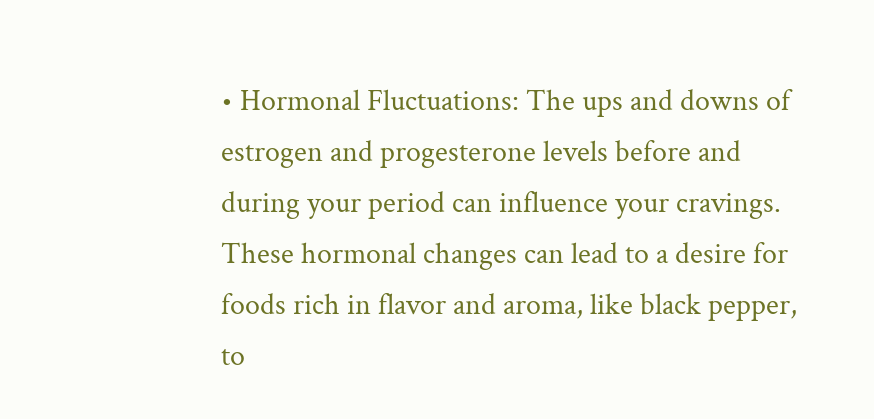• Hormonal Fluctuations: The ups and downs of estrogen and progesterone levels before and during your period can influence your cravings. These hormonal changes can lead to a desire for foods rich in flavor and aroma, like black pepper, to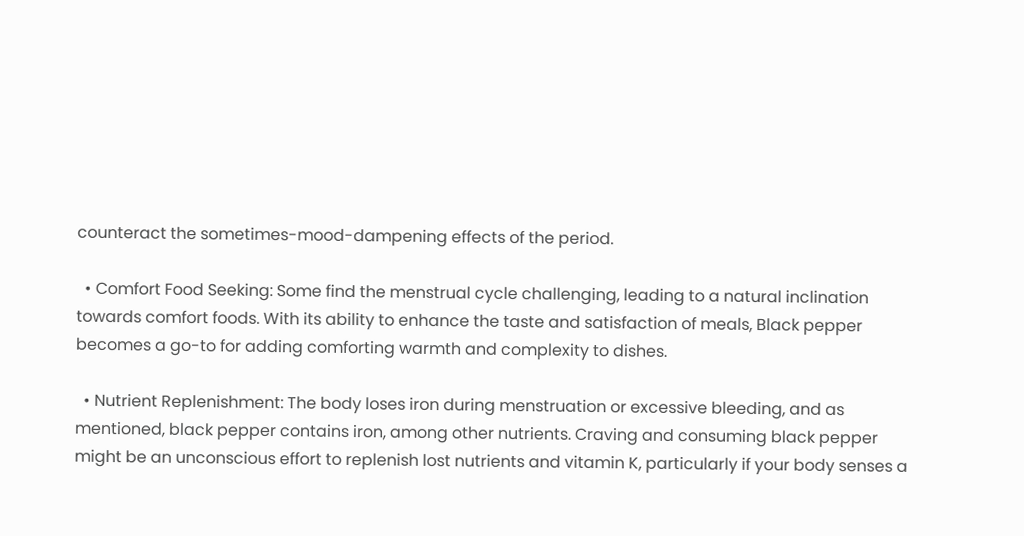counteract the sometimes-mood-dampening effects of the period.

  • Comfort Food Seeking: Some find the menstrual cycle challenging, leading to a natural inclination towards comfort foods. With its ability to enhance the taste and satisfaction of meals, Black pepper becomes a go-to for adding comforting warmth and complexity to dishes.

  • Nutrient Replenishment: The body loses iron during menstruation or excessive bleeding, and as mentioned, black pepper contains iron, among other nutrients. Craving and consuming black pepper might be an unconscious effort to replenish lost nutrients and vitamin K, particularly if your body senses a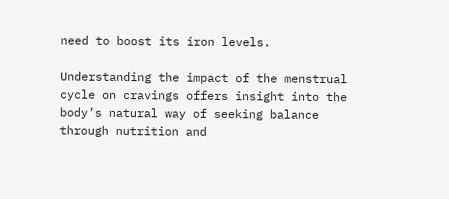need to boost its iron levels.

Understanding the impact of the menstrual cycle on cravings offers insight into the body’s natural way of seeking balance through nutrition and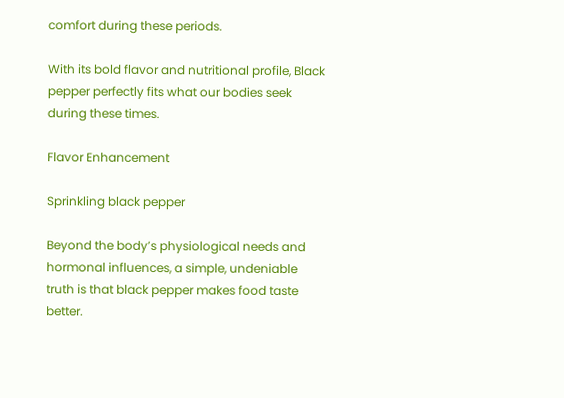comfort during these periods.

With its bold flavor and nutritional profile, Black pepper perfectly fits what our bodies seek during these times.

Flavor Enhancement

Sprinkling black pepper

Beyond the body’s physiological needs and hormonal influences, a simple, undeniable truth is that black pepper makes food taste better.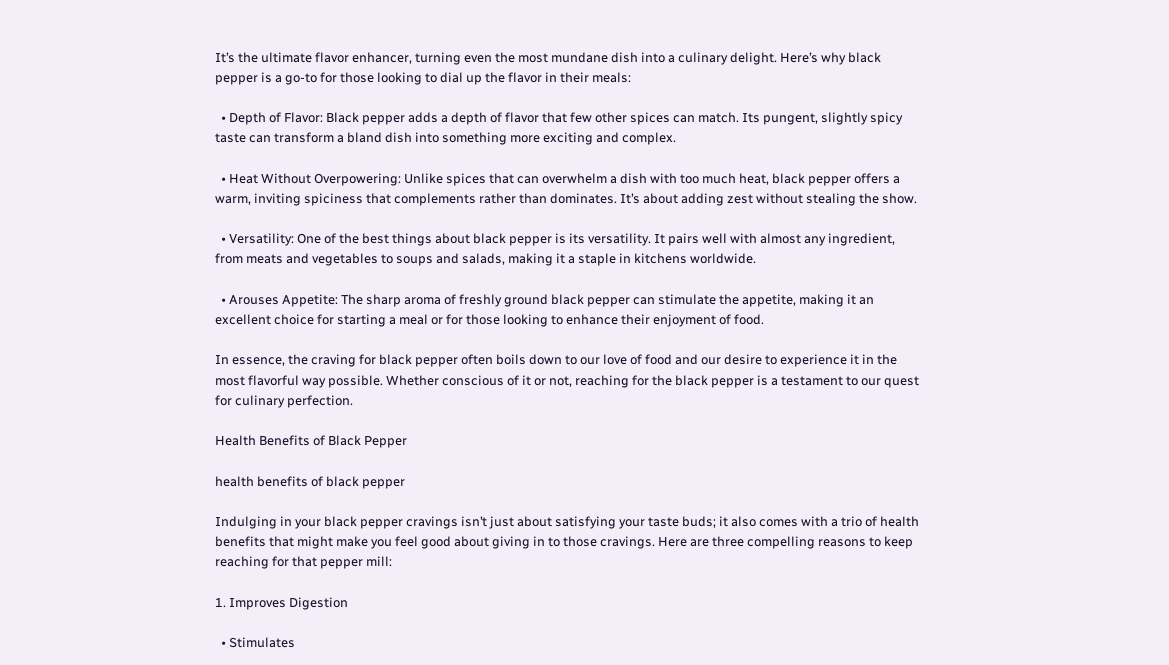It’s the ultimate flavor enhancer, turning even the most mundane dish into a culinary delight. Here’s why black pepper is a go-to for those looking to dial up the flavor in their meals:

  • Depth of Flavor: Black pepper adds a depth of flavor that few other spices can match. Its pungent, slightly spicy taste can transform a bland dish into something more exciting and complex.

  • Heat Without Overpowering: Unlike spices that can overwhelm a dish with too much heat, black pepper offers a warm, inviting spiciness that complements rather than dominates. It’s about adding zest without stealing the show.

  • Versatility: One of the best things about black pepper is its versatility. It pairs well with almost any ingredient, from meats and vegetables to soups and salads, making it a staple in kitchens worldwide.

  • Arouses Appetite: The sharp aroma of freshly ground black pepper can stimulate the appetite, making it an excellent choice for starting a meal or for those looking to enhance their enjoyment of food.

In essence, the craving for black pepper often boils down to our love of food and our desire to experience it in the most flavorful way possible. Whether conscious of it or not, reaching for the black pepper is a testament to our quest for culinary perfection.

Health Benefits of Black Pepper

health benefits of black pepper

Indulging in your black pepper cravings isn’t just about satisfying your taste buds; it also comes with a trio of health benefits that might make you feel good about giving in to those cravings. Here are three compelling reasons to keep reaching for that pepper mill:

1. Improves Digestion

  • Stimulates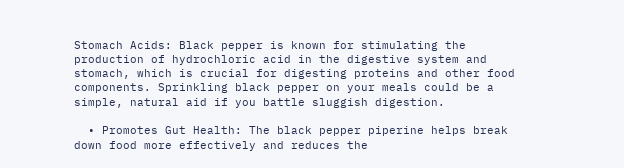Stomach Acids: Black pepper is known for stimulating the production of hydrochloric acid in the digestive system and stomach, which is crucial for digesting proteins and other food components. Sprinkling black pepper on your meals could be a simple, natural aid if you battle sluggish digestion.

  • Promotes Gut Health: The black pepper piperine helps break down food more effectively and reduces the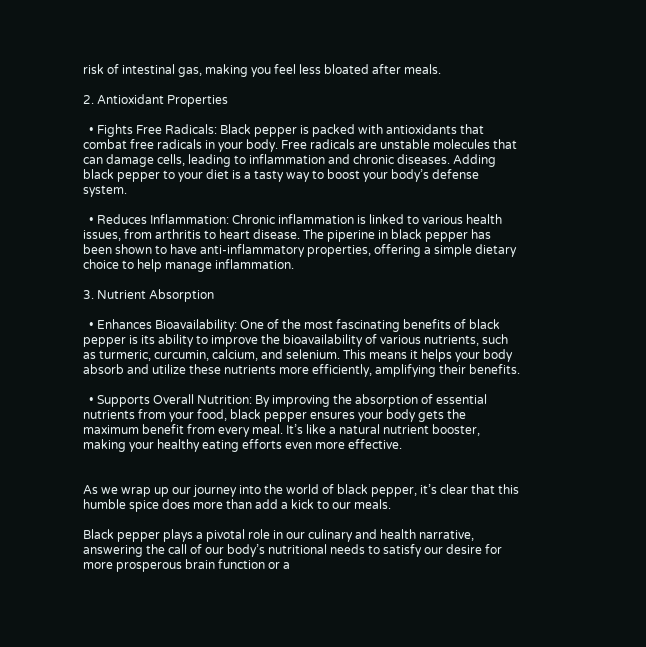risk of intestinal gas, making you feel less bloated after meals.

2. Antioxidant Properties

  • Fights Free Radicals: Black pepper is packed with antioxidants that combat free radicals in your body. Free radicals are unstable molecules that can damage cells, leading to inflammation and chronic diseases. Adding black pepper to your diet is a tasty way to boost your body’s defense system.

  • Reduces Inflammation: Chronic inflammation is linked to various health issues, from arthritis to heart disease. The piperine in black pepper has been shown to have anti-inflammatory properties, offering a simple dietary choice to help manage inflammation.

3. Nutrient Absorption

  • Enhances Bioavailability: One of the most fascinating benefits of black pepper is its ability to improve the bioavailability of various nutrients, such as turmeric, curcumin, calcium, and selenium. This means it helps your body absorb and utilize these nutrients more efficiently, amplifying their benefits.

  • Supports Overall Nutrition: By improving the absorption of essential nutrients from your food, black pepper ensures your body gets the maximum benefit from every meal. It’s like a natural nutrient booster, making your healthy eating efforts even more effective.


As we wrap up our journey into the world of black pepper, it’s clear that this humble spice does more than add a kick to our meals.

Black pepper plays a pivotal role in our culinary and health narrative, answering the call of our body’s nutritional needs to satisfy our desire for more prosperous brain function or a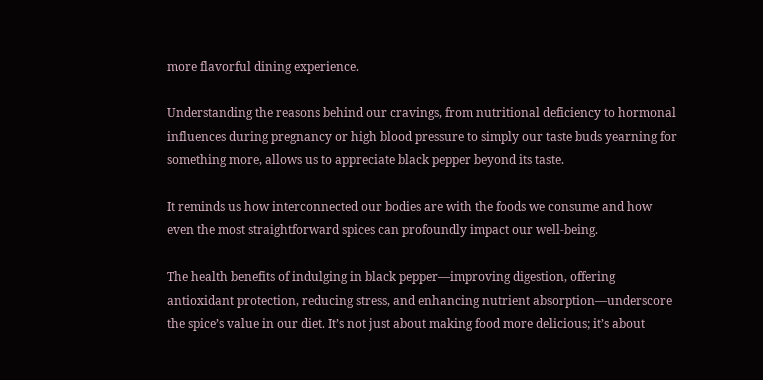more flavorful dining experience.

Understanding the reasons behind our cravings, from nutritional deficiency to hormonal influences during pregnancy or high blood pressure to simply our taste buds yearning for something more, allows us to appreciate black pepper beyond its taste.

It reminds us how interconnected our bodies are with the foods we consume and how even the most straightforward spices can profoundly impact our well-being.

The health benefits of indulging in black pepper—improving digestion, offering antioxidant protection, reducing stress, and enhancing nutrient absorption—underscore the spice’s value in our diet. It’s not just about making food more delicious; it’s about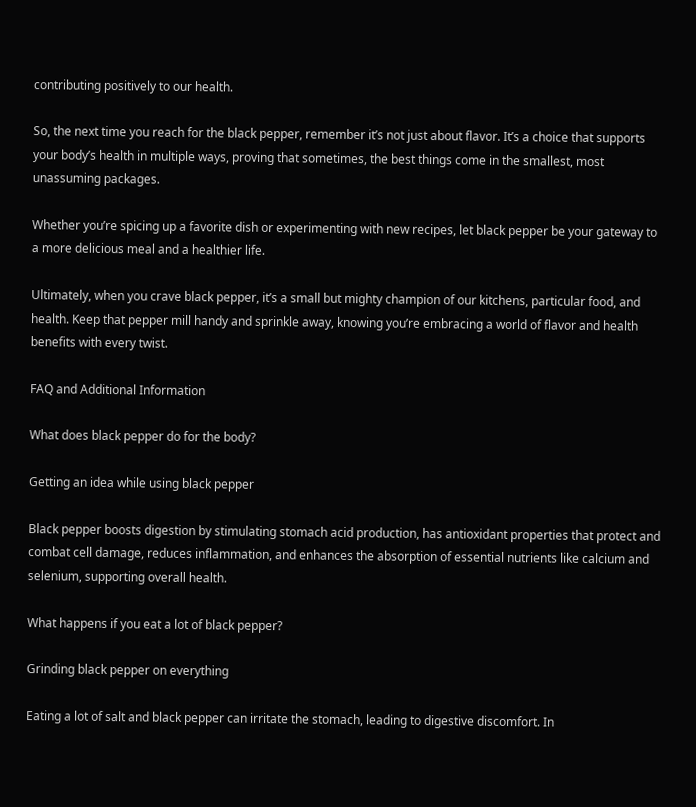contributing positively to our health.

So, the next time you reach for the black pepper, remember it’s not just about flavor. It’s a choice that supports your body’s health in multiple ways, proving that sometimes, the best things come in the smallest, most unassuming packages.

Whether you’re spicing up a favorite dish or experimenting with new recipes, let black pepper be your gateway to a more delicious meal and a healthier life.

Ultimately, when you crave black pepper, it’s a small but mighty champion of our kitchens, particular food, and health. Keep that pepper mill handy and sprinkle away, knowing you’re embracing a world of flavor and health benefits with every twist.

FAQ and Additional Information

What does black pepper do for the body?

Getting an idea while using black pepper

Black pepper boosts digestion by stimulating stomach acid production, has antioxidant properties that protect and combat cell damage, reduces inflammation, and enhances the absorption of essential nutrients like calcium and selenium, supporting overall health.

What happens if you eat a lot of black pepper?

Grinding black pepper on everything

Eating a lot of salt and black pepper can irritate the stomach, leading to digestive discomfort. In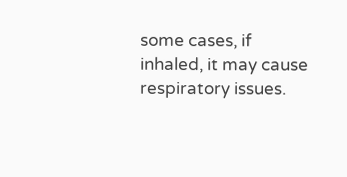some cases, if inhaled, it may cause respiratory issues.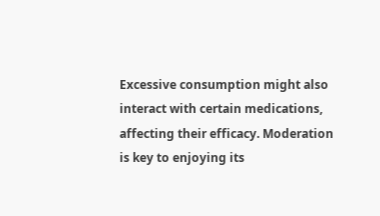Excessive consumption might also interact with certain medications, affecting their efficacy. Moderation is key to enjoying its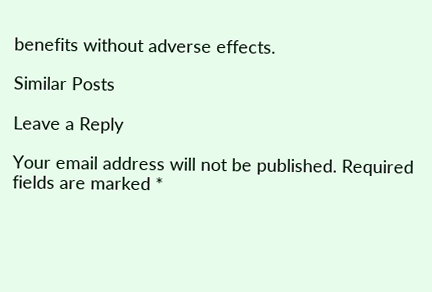benefits without adverse effects.

Similar Posts

Leave a Reply

Your email address will not be published. Required fields are marked *